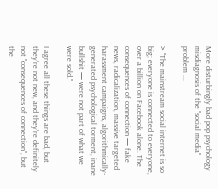More disturbingly bad pop psychology misdiagnosis of the "social media" problem ...

> "The mainstream social internet is so big; everyone is connected to everyone, over a billion on Facebook alone. The consequences of connection — fake news, radicalization, massive targeted harassment campaigns, algorithmically-generated psychological torment, inane bullshit — were not part of what we were sold."

I agree all these things are bad, but they're not new, and they're definitely not "consequences of connection", but the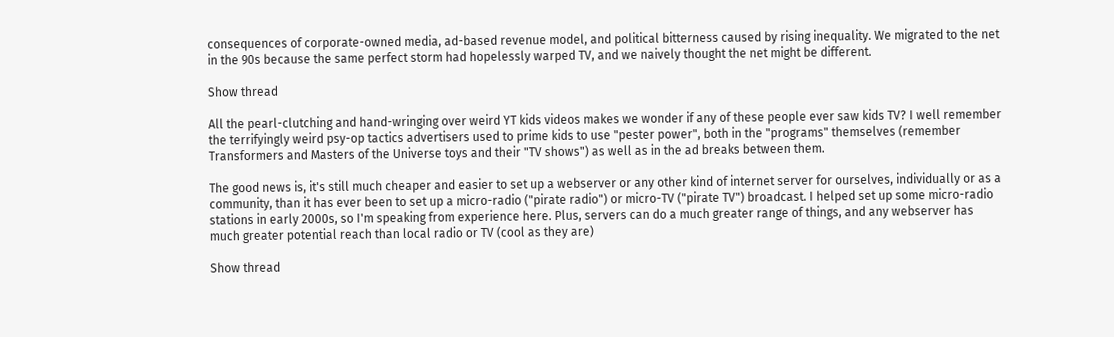consequences of corporate-owned media, ad-based revenue model, and political bitterness caused by rising inequality. We migrated to the net in the 90s because the same perfect storm had hopelessly warped TV, and we naively thought the net might be different.

Show thread

All the pearl-clutching and hand-wringing over weird YT kids videos makes we wonder if any of these people ever saw kids TV? I well remember the terrifyingly weird psy-op tactics advertisers used to prime kids to use "pester power", both in the "programs" themselves (remember Transformers and Masters of the Universe toys and their "TV shows") as well as in the ad breaks between them.

The good news is, it's still much cheaper and easier to set up a webserver or any other kind of internet server for ourselves, individually or as a community, than it has ever been to set up a micro-radio ("pirate radio") or micro-TV ("pirate TV") broadcast. I helped set up some micro-radio stations in early 2000s, so I'm speaking from experience here. Plus, servers can do a much greater range of things, and any webserver has much greater potential reach than local radio or TV (cool as they are)

Show thread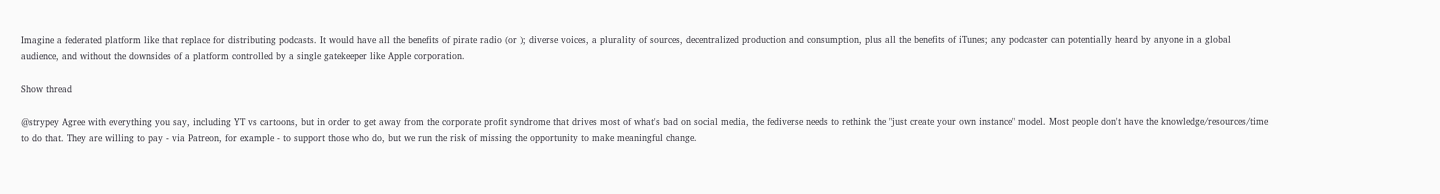Imagine a federated platform like that replace for distributing podcasts. It would have all the benefits of pirate radio (or ); diverse voices, a plurality of sources, decentralized production and consumption, plus all the benefits of iTunes; any podcaster can potentially heard by anyone in a global audience, and without the downsides of a platform controlled by a single gatekeeper like Apple corporation.

Show thread

@strypey Agree with everything you say, including YT vs cartoons, but in order to get away from the corporate profit syndrome that drives most of what's bad on social media, the fediverse needs to rethink the "just create your own instance" model. Most people don't have the knowledge/resources/time to do that. They are willing to pay - via Patreon, for example - to support those who do, but we run the risk of missing the opportunity to make meaningful change.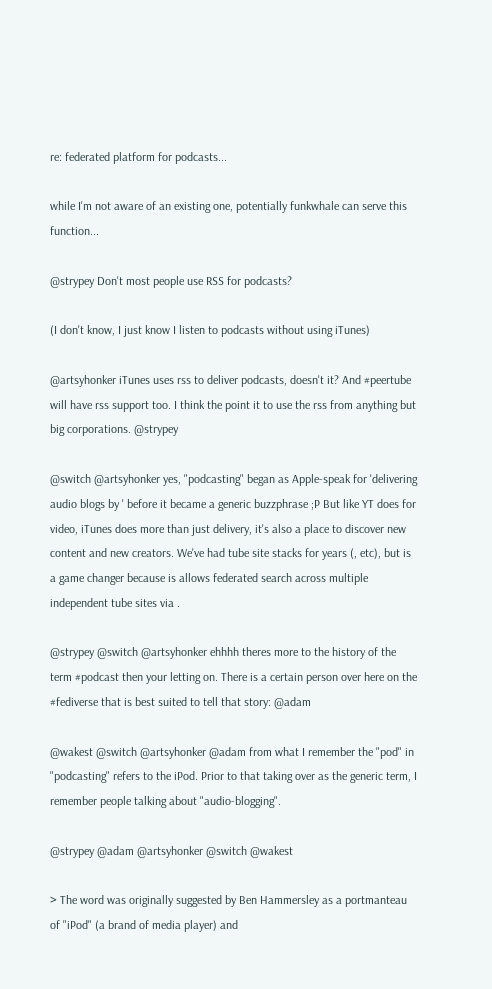re: federated platform for podcasts...

while I'm not aware of an existing one, potentially funkwhale can serve this function...

@strypey Don't most people use RSS for podcasts?

(I don't know, I just know I listen to podcasts without using iTunes)

@artsyhonker iTunes uses rss to deliver podcasts, doesn't it? And #peertube will have rss support too. I think the point it to use the rss from anything but big corporations. @strypey

@switch @artsyhonker yes, "podcasting" began as Apple-speak for 'delivering audio blogs by ' before it became a generic buzzphrase ;P But like YT does for video, iTunes does more than just delivery, it's also a place to discover new content and new creators. We've had tube site stacks for years (, etc), but is a game changer because is allows federated search across multiple independent tube sites via .

@strypey @switch @artsyhonker ehhhh theres more to the history of the term #podcast then your letting on. There is a certain person over here on the #fediverse that is best suited to tell that story: @adam

@wakest @switch @artsyhonker @adam from what I remember the "pod" in "podcasting" refers to the iPod. Prior to that taking over as the generic term, I remember people talking about "audio-blogging".

@strypey @adam @artsyhonker @switch @wakest

> The word was originally suggested by Ben Hammersley as a portmanteau of "iPod" (a brand of media player) and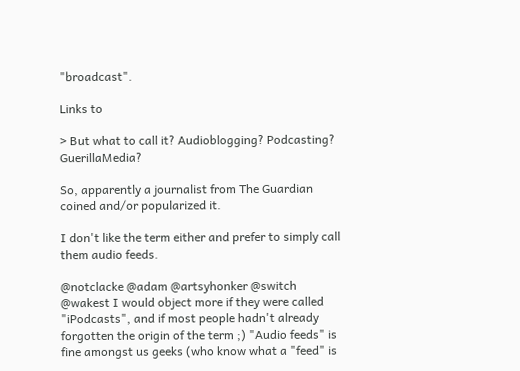"broadcast".

Links to

> But what to call it? Audioblogging? Podcasting? GuerillaMedia?

So, apparently a journalist from The Guardian coined and/or popularized it.

I don't like the term either and prefer to simply call them audio feeds.

@notclacke @adam @artsyhonker @switch @wakest I would object more if they were called "iPodcasts", and if most people hadn't already forgotten the origin of the term ;) "Audio feeds" is fine amongst us geeks (who know what a "feed" is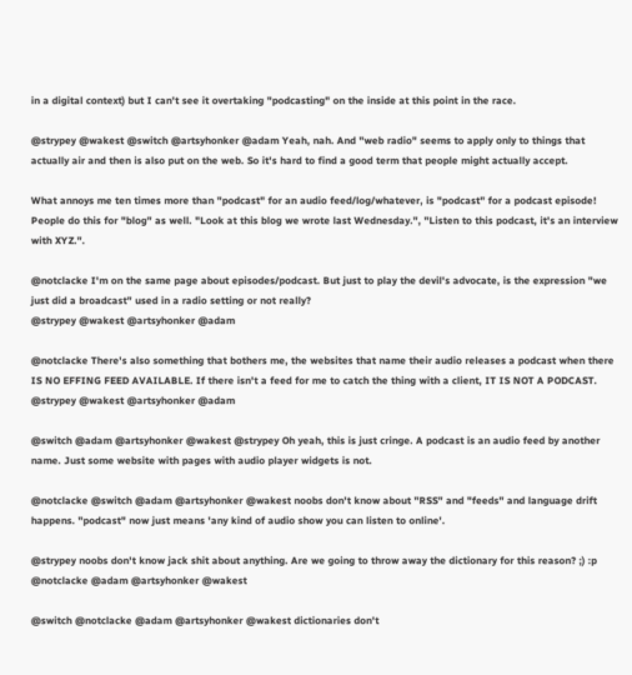in a digital context) but I can't see it overtaking "podcasting" on the inside at this point in the race.

@strypey @wakest @switch @artsyhonker @adam Yeah, nah. And "web radio" seems to apply only to things that actually air and then is also put on the web. So it's hard to find a good term that people might actually accept.

What annoys me ten times more than "podcast" for an audio feed/log/whatever, is "podcast" for a podcast episode! People do this for "blog" as well. "Look at this blog we wrote last Wednesday.", "Listen to this podcast, it's an interview with XYZ.".

@notclacke I'm on the same page about episodes/podcast. But just to play the devil's advocate, is the expression "we just did a broadcast" used in a radio setting or not really?
@strypey @wakest @artsyhonker @adam

@notclacke There's also something that bothers me, the websites that name their audio releases a podcast when there IS NO EFFING FEED AVAILABLE. If there isn't a feed for me to catch the thing with a client, IT IS NOT A PODCAST. @strypey @wakest @artsyhonker @adam

@switch @adam @artsyhonker @wakest @strypey Oh yeah, this is just cringe. A podcast is an audio feed by another name. Just some website with pages with audio player widgets is not.

@notclacke @switch @adam @artsyhonker @wakest noobs don't know about "RSS" and "feeds" and language drift happens. "podcast" now just means 'any kind of audio show you can listen to online'.

@strypey noobs don't know jack shit about anything. Are we going to throw away the dictionary for this reason? ;) :p @notclacke @adam @artsyhonker @wakest

@switch @notclacke @adam @artsyhonker @wakest dictionaries don't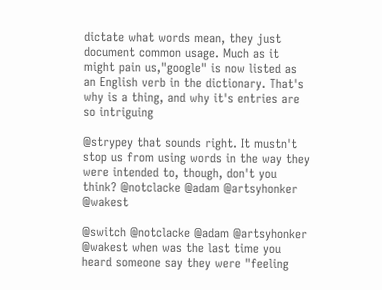dictate what words mean, they just document common usage. Much as it might pain us,"google" is now listed as an English verb in the dictionary. That's why is a thing, and why it's entries are so intriguing

@strypey that sounds right. It mustn't stop us from using words in the way they were intended to, though, don't you think? @notclacke @adam @artsyhonker @wakest

@switch @notclacke @adam @artsyhonker @wakest when was the last time you heard someone say they were "feeling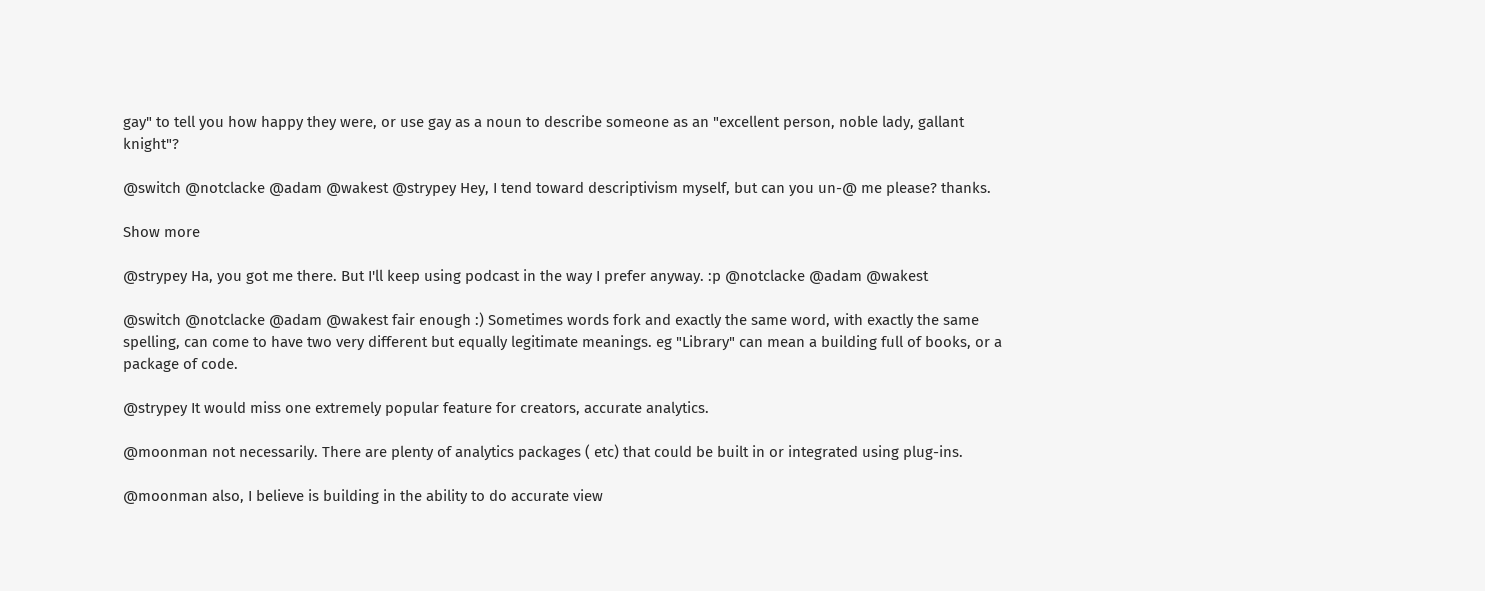gay" to tell you how happy they were, or use gay as a noun to describe someone as an "excellent person, noble lady, gallant knight"?

@switch @notclacke @adam @wakest @strypey Hey, I tend toward descriptivism myself, but can you un-@ me please? thanks.

Show more

@strypey Ha, you got me there. But I'll keep using podcast in the way I prefer anyway. :p @notclacke @adam @wakest

@switch @notclacke @adam @wakest fair enough :) Sometimes words fork and exactly the same word, with exactly the same spelling, can come to have two very different but equally legitimate meanings. eg "Library" can mean a building full of books, or a package of code.

@strypey It would miss one extremely popular feature for creators, accurate analytics.

@moonman not necessarily. There are plenty of analytics packages ( etc) that could be built in or integrated using plug-ins.

@moonman also, I believe is building in the ability to do accurate view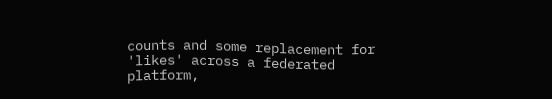counts and some replacement for 'likes' across a federated platform,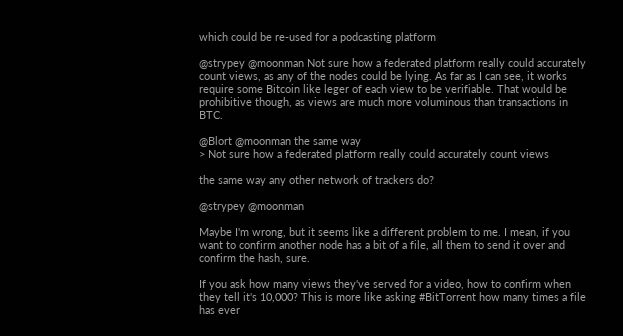which could be re-used for a podcasting platform

@strypey @moonman Not sure how a federated platform really could accurately count views, as any of the nodes could be lying. As far as I can see, it works require some Bitcoin like leger of each view to be verifiable. That would be prohibitive though, as views are much more voluminous than transactions in BTC.

@Blort @moonman the same way
> Not sure how a federated platform really could accurately count views

the same way any other network of trackers do?

@strypey @moonman

Maybe I'm wrong, but it seems like a different problem to me. I mean, if you want to confirm another node has a bit of a file, all them to send it over and confirm the hash, sure.

If you ask how many views they've served for a video, how to confirm when they tell it's 10,000? This is more like asking #BitTorrent how many times a file has ever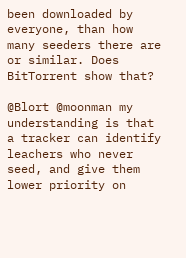been downloaded by everyone, than how many seeders there are or similar. Does BitTorrent show that?

@Blort @moonman my understanding is that a tracker can identify leachers who never seed, and give them lower priority on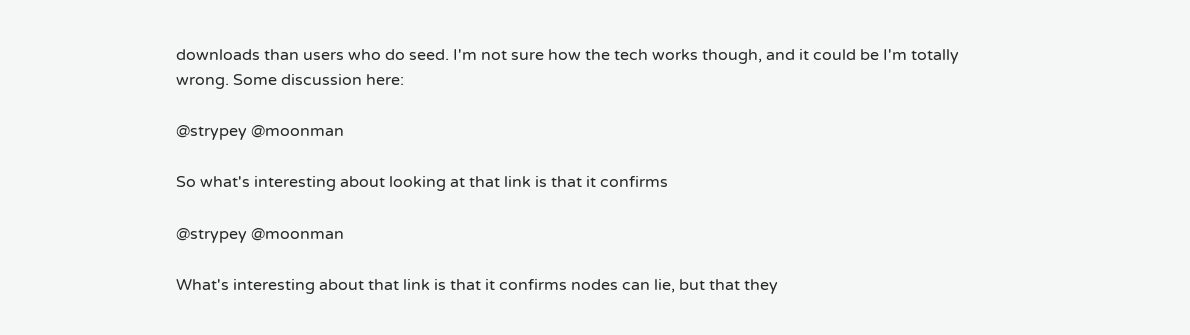downloads than users who do seed. I'm not sure how the tech works though, and it could be I'm totally wrong. Some discussion here:

@strypey @moonman

So what's interesting about looking at that link is that it confirms

@strypey @moonman

What's interesting about that link is that it confirms nodes can lie, but that they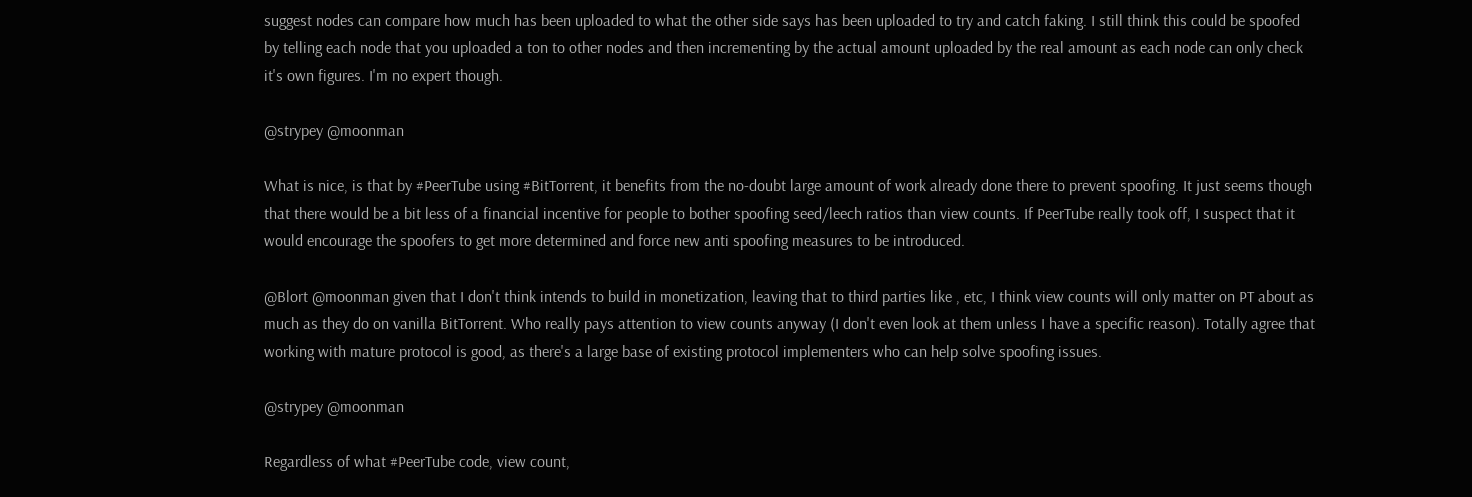suggest nodes can compare how much has been uploaded to what the other side says has been uploaded to try and catch faking. I still think this could be spoofed by telling each node that you uploaded a ton to other nodes and then incrementing by the actual amount uploaded by the real amount as each node can only check it's own figures. I'm no expert though.

@strypey @moonman

What is nice, is that by #PeerTube using #BitTorrent, it benefits from the no-doubt large amount of work already done there to prevent spoofing. It just seems though that there would be a bit less of a financial incentive for people to bother spoofing seed/leech ratios than view counts. If PeerTube really took off, I suspect that it would encourage the spoofers to get more determined and force new anti spoofing measures to be introduced.

@Blort @moonman given that I don't think intends to build in monetization, leaving that to third parties like , etc, I think view counts will only matter on PT about as much as they do on vanilla BitTorrent. Who really pays attention to view counts anyway (I don't even look at them unless I have a specific reason). Totally agree that working with mature protocol is good, as there's a large base of existing protocol implementers who can help solve spoofing issues.

@strypey @moonman

Regardless of what #PeerTube code, view count,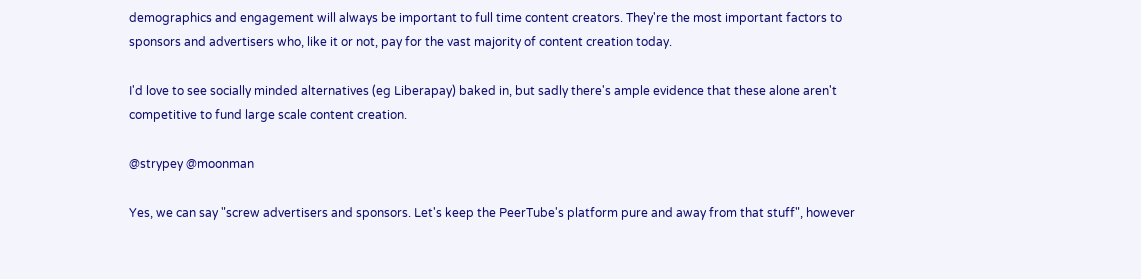demographics and engagement will always be important to full time content creators. They're the most important factors to sponsors and advertisers who, like it or not, pay for the vast majority of content creation today.

I'd love to see socially minded alternatives (eg Liberapay) baked in, but sadly there's ample evidence that these alone aren't competitive to fund large scale content creation.

@strypey @moonman

Yes, we can say "screw advertisers and sponsors. Let's keep the PeerTube's platform pure and away from that stuff", however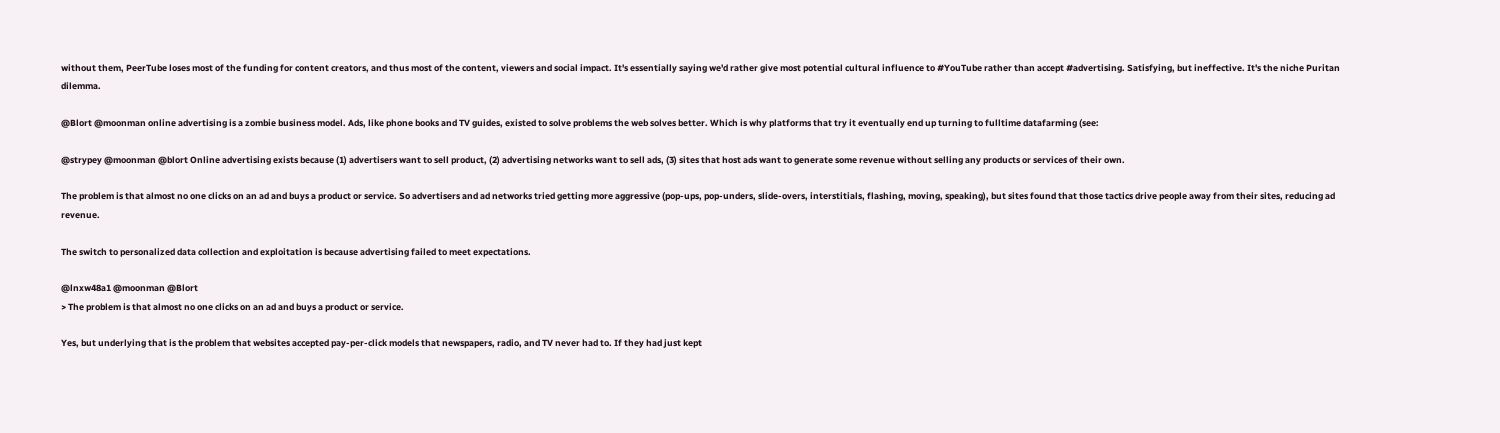without them, PeerTube loses most of the funding for content creators, and thus most of the content, viewers and social impact. It's essentially saying we'd rather give most potential cultural influence to #YouTube rather than accept #advertising. Satisfying, but ineffective. It's the niche Puritan dilemma.

@Blort @moonman online advertising is a zombie business model. Ads, like phone books and TV guides, existed to solve problems the web solves better. Which is why platforms that try it eventually end up turning to fulltime datafarming (see:

@strypey @moonman @blort Online advertising exists because (1) advertisers want to sell product, (2) advertising networks want to sell ads, (3) sites that host ads want to generate some revenue without selling any products or services of their own.

The problem is that almost no one clicks on an ad and buys a product or service. So advertisers and ad networks tried getting more aggressive (pop-ups, pop-unders, slide-overs, interstitials, flashing, moving, speaking), but sites found that those tactics drive people away from their sites, reducing ad revenue.

The switch to personalized data collection and exploitation is because advertising failed to meet expectations.

@lnxw48a1 @moonman @Blort
> The problem is that almost no one clicks on an ad and buys a product or service.

Yes, but underlying that is the problem that websites accepted pay-per-click models that newspapers, radio, and TV never had to. If they had just kept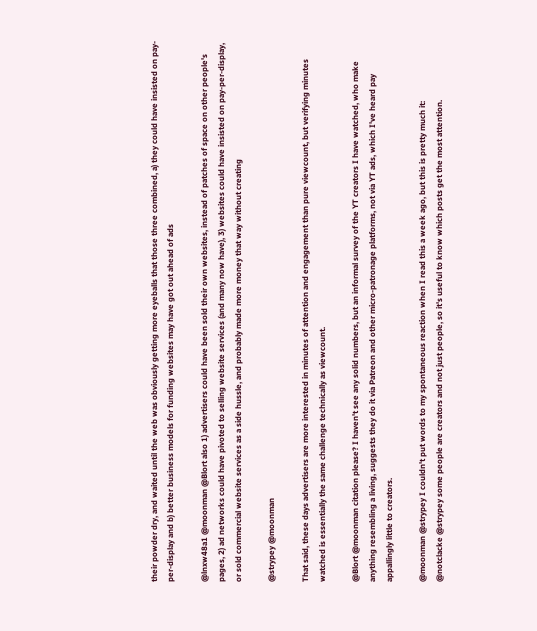their powder dry, and waited until the web was obviously getting more eyeballs that those three combined, a) they could have insisted on pay-per-display and b) better business models for funding websites may have got out ahead of ads

@lnxw48a1 @moonman @Blort also 1) advertisers could have been sold their own websites, instead of patches of space on other people's pages, 2) ad networks could have pivoted to selling website services (and many now have), 3) websites could have insisted on pay-per-display, or sold commercial website services as a side hussle, and probably made more money that way without creating

@strypey @moonman

That said, these days advertisers are more interested in minutes of attention and engagement than pure viewcount, but verifying minutes watched is essentially the same challenge technically as viewcount.

@Blort @moonman citation please? I haven't see any solid numbers, but an informal survey of the YT creators I have watched, who make anything resembling a living, suggests they do it via Patreon and other micro-patronage platforms, not via YT ads, which I've heard pay appallingly little to creators.

@moonman @strypey I couldn't put words to my spontaneous reaction when I read this a week ago, but this is pretty much it:
@notclacke @strypey some people are creators and not just people, so it's useful to know which posts get the most attention.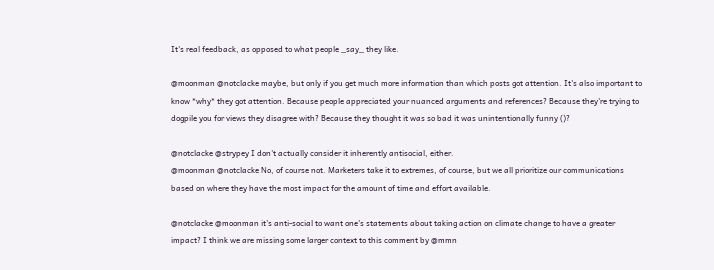It's real feedback, as opposed to what people _say_ they like.

@moonman @notclacke maybe, but only if you get much more information than which posts got attention. It's also important to know *why* they got attention. Because people appreciated your nuanced arguments and references? Because they're trying to dogpile you for views they disagree with? Because they thought it was so bad it was unintentionally funny ()?

@notclacke @strypey I don't actually consider it inherently antisocial, either.
@moonman @notclacke No, of course not. Marketers take it to extremes, of course, but we all prioritize our communications based on where they have the most impact for the amount of time and effort available.

@notclacke @moonman it's anti-social to want one's statements about taking action on climate change to have a greater impact? I think we are missing some larger context to this comment by @mmn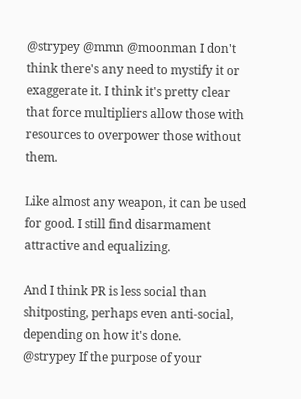@strypey @mmn @moonman I don't think there's any need to mystify it or exaggerate it. I think it's pretty clear that force multipliers allow those with resources to overpower those without them.

Like almost any weapon, it can be used for good. I still find disarmament attractive and equalizing.

And I think PR is less social than shitposting, perhaps even anti-social, depending on how it's done.
@strypey If the purpose of your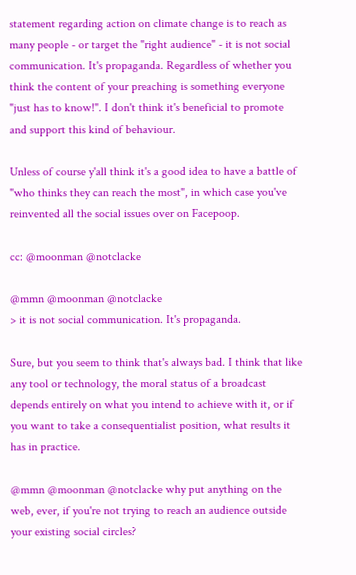statement regarding action on climate change is to reach as many people - or target the "right audience" - it is not social communication. It's propaganda. Regardless of whether you think the content of your preaching is something everyone "just has to know!". I don't think it's beneficial to promote and support this kind of behaviour.

Unless of course y'all think it's a good idea to have a battle of "who thinks they can reach the most", in which case you've reinvented all the social issues over on Facepoop.

cc: @moonman @notclacke

@mmn @moonman @notclacke
> it is not social communication. It's propaganda.

Sure, but you seem to think that's always bad. I think that like any tool or technology, the moral status of a broadcast depends entirely on what you intend to achieve with it, or if you want to take a consequentialist position, what results it has in practice.

@mmn @moonman @notclacke why put anything on the web, ever, if you're not trying to reach an audience outside your existing social circles?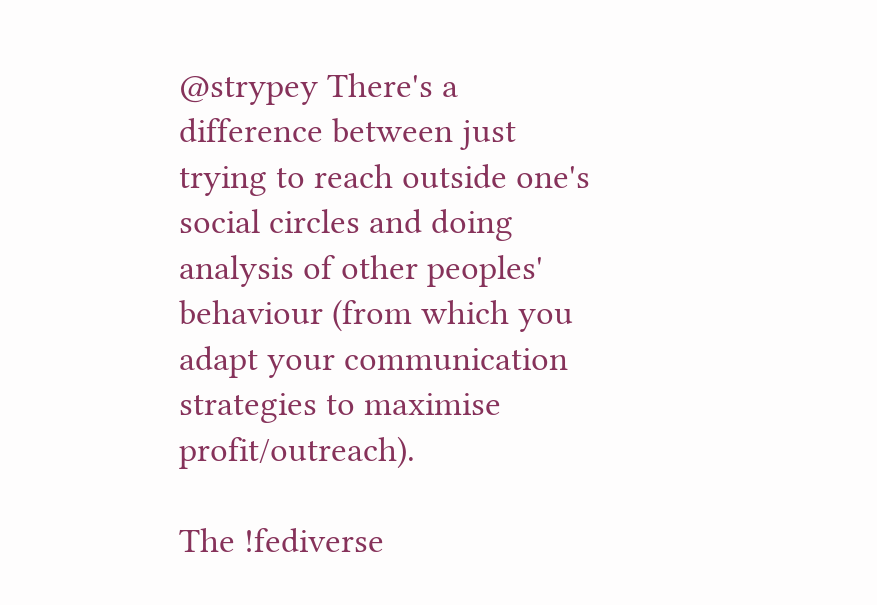@strypey There's a difference between just trying to reach outside one's social circles and doing analysis of other peoples' behaviour (from which you adapt your communication strategies to maximise profit/outreach).

The !fediverse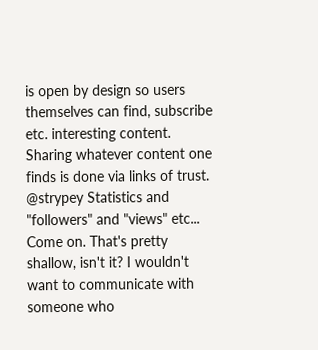is open by design so users themselves can find, subscribe etc. interesting content. Sharing whatever content one finds is done via links of trust.
@strypey Statistics and "followers" and "views" etc... Come on. That's pretty shallow, isn't it? I wouldn't want to communicate with someone who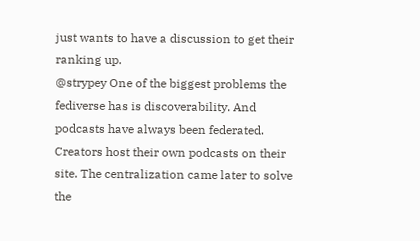just wants to have a discussion to get their ranking up.
@strypey One of the biggest problems the fediverse has is discoverability. And podcasts have always been federated. Creators host their own podcasts on their site. The centralization came later to solve the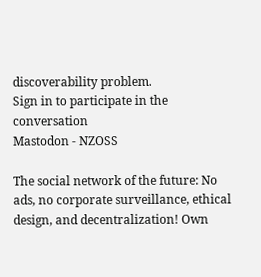discoverability problem.
Sign in to participate in the conversation
Mastodon - NZOSS

The social network of the future: No ads, no corporate surveillance, ethical design, and decentralization! Own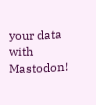your data with Mastodon!